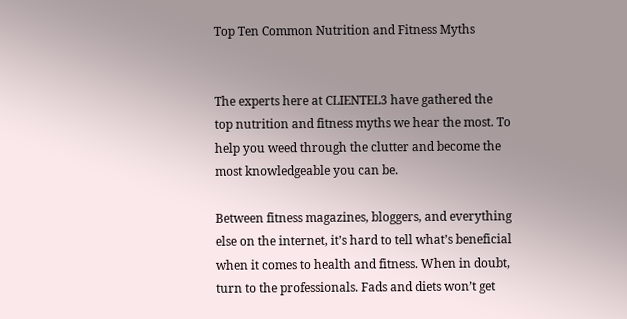Top Ten Common Nutrition and Fitness Myths


The experts here at CLIENTEL3 have gathered the top nutrition and fitness myths we hear the most. To help you weed through the clutter and become the most knowledgeable you can be.

Between fitness magazines, bloggers, and everything else on the internet, it’s hard to tell what’s beneficial when it comes to health and fitness. When in doubt, turn to the professionals. Fads and diets won’t get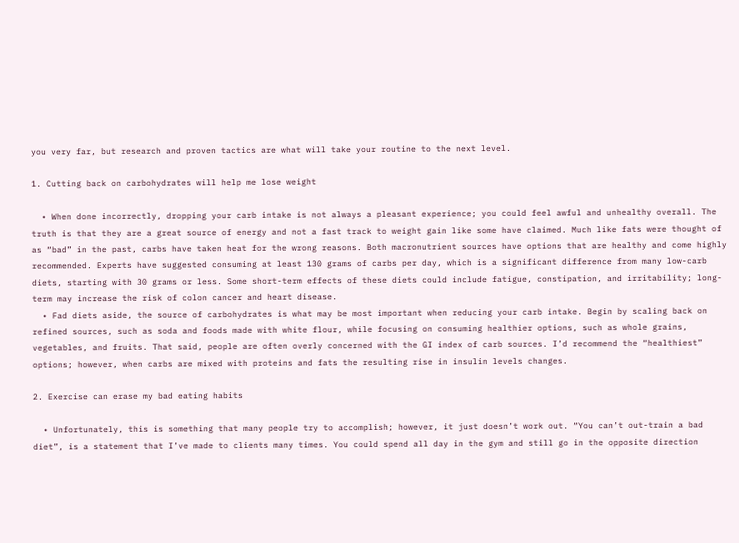you very far, but research and proven tactics are what will take your routine to the next level.

1. Cutting back on carbohydrates will help me lose weight

  • When done incorrectly, dropping your carb intake is not always a pleasant experience; you could feel awful and unhealthy overall. The truth is that they are a great source of energy and not a fast track to weight gain like some have claimed. Much like fats were thought of as “bad” in the past, carbs have taken heat for the wrong reasons. Both macronutrient sources have options that are healthy and come highly recommended. Experts have suggested consuming at least 130 grams of carbs per day, which is a significant difference from many low-carb diets, starting with 30 grams or less. Some short-term effects of these diets could include fatigue, constipation, and irritability; long-term may increase the risk of colon cancer and heart disease.
  • Fad diets aside, the source of carbohydrates is what may be most important when reducing your carb intake. Begin by scaling back on refined sources, such as soda and foods made with white flour, while focusing on consuming healthier options, such as whole grains, vegetables, and fruits. That said, people are often overly concerned with the GI index of carb sources. I’d recommend the “healthiest” options; however, when carbs are mixed with proteins and fats the resulting rise in insulin levels changes.

2. Exercise can erase my bad eating habits

  • Unfortunately, this is something that many people try to accomplish; however, it just doesn’t work out. “You can’t out-train a bad diet”, is a statement that I’ve made to clients many times. You could spend all day in the gym and still go in the opposite direction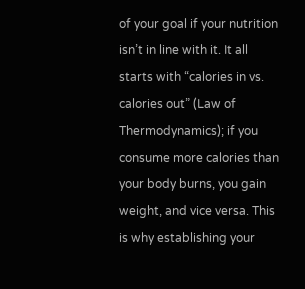of your goal if your nutrition isn’t in line with it. It all starts with “calories in vs. calories out” (Law of Thermodynamics); if you consume more calories than your body burns, you gain weight, and vice versa. This is why establishing your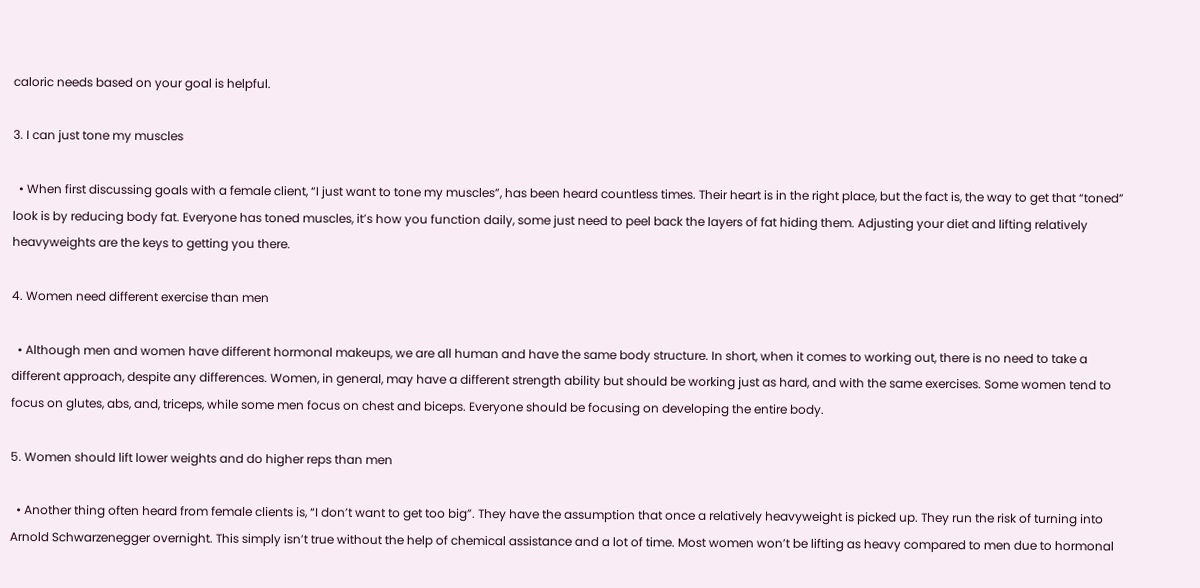caloric needs based on your goal is helpful.

3. I can just tone my muscles

  • When first discussing goals with a female client, “I just want to tone my muscles”, has been heard countless times. Their heart is in the right place, but the fact is, the way to get that “toned” look is by reducing body fat. Everyone has toned muscles, it’s how you function daily, some just need to peel back the layers of fat hiding them. Adjusting your diet and lifting relatively heavyweights are the keys to getting you there.

4. Women need different exercise than men

  • Although men and women have different hormonal makeups, we are all human and have the same body structure. In short, when it comes to working out, there is no need to take a different approach, despite any differences. Women, in general, may have a different strength ability but should be working just as hard, and with the same exercises. Some women tend to focus on glutes, abs, and, triceps, while some men focus on chest and biceps. Everyone should be focusing on developing the entire body.

5. Women should lift lower weights and do higher reps than men

  • Another thing often heard from female clients is, “I don’t want to get too big”. They have the assumption that once a relatively heavyweight is picked up. They run the risk of turning into Arnold Schwarzenegger overnight. This simply isn’t true without the help of chemical assistance and a lot of time. Most women won’t be lifting as heavy compared to men due to hormonal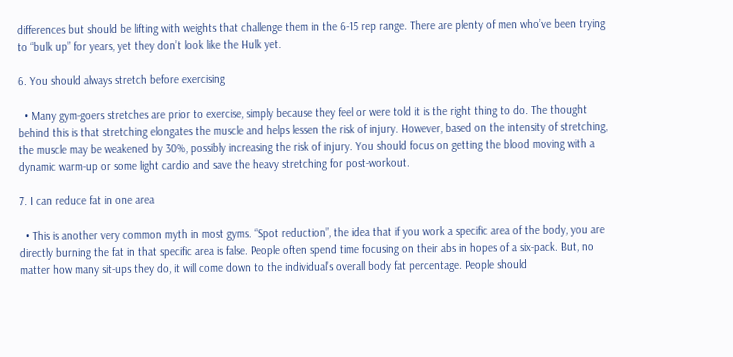differences but should be lifting with weights that challenge them in the 6-15 rep range. There are plenty of men who’ve been trying to “bulk up” for years, yet they don’t look like the Hulk yet.

6. You should always stretch before exercising

  • Many gym-goers stretches are prior to exercise, simply because they feel or were told it is the right thing to do. The thought behind this is that stretching elongates the muscle and helps lessen the risk of injury. However, based on the intensity of stretching, the muscle may be weakened by 30%, possibly increasing the risk of injury. You should focus on getting the blood moving with a dynamic warm-up or some light cardio and save the heavy stretching for post-workout.

7. I can reduce fat in one area

  • This is another very common myth in most gyms. “Spot reduction”, the idea that if you work a specific area of the body, you are directly burning the fat in that specific area is false. People often spend time focusing on their abs in hopes of a six-pack. But, no matter how many sit-ups they do, it will come down to the individual’s overall body fat percentage. People should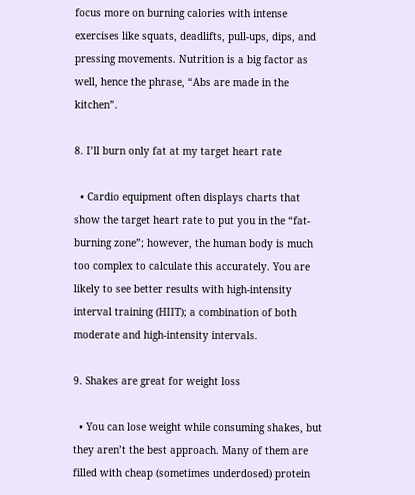focus more on burning calories with intense exercises like squats, deadlifts, pull-ups, dips, and pressing movements. Nutrition is a big factor as well, hence the phrase, “Abs are made in the kitchen”.

8. I’ll burn only fat at my target heart rate

  • Cardio equipment often displays charts that show the target heart rate to put you in the “fat-burning zone”; however, the human body is much too complex to calculate this accurately. You are likely to see better results with high-intensity interval training (HIIT); a combination of both moderate and high-intensity intervals.

9. Shakes are great for weight loss

  • You can lose weight while consuming shakes, but they aren’t the best approach. Many of them are filled with cheap (sometimes underdosed) protein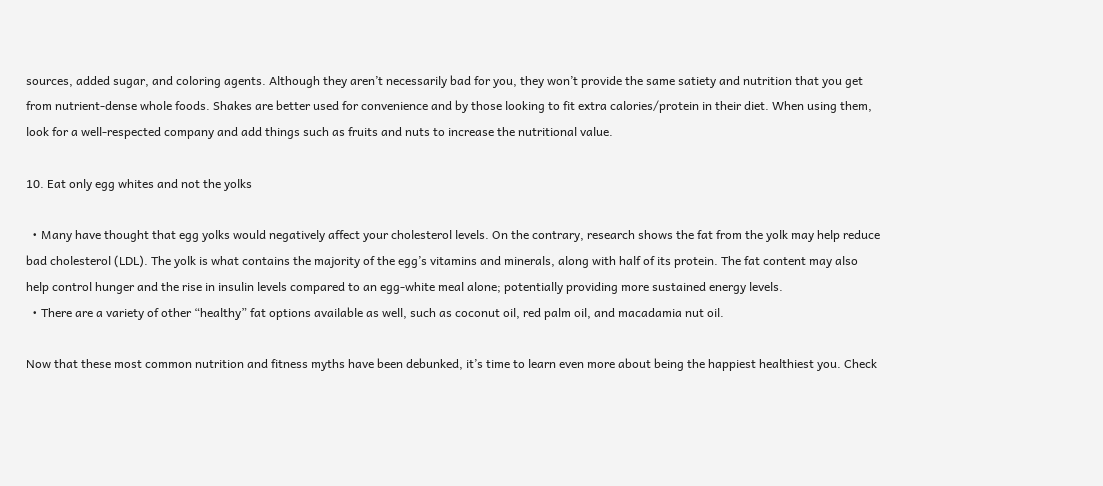sources, added sugar, and coloring agents. Although they aren’t necessarily bad for you, they won’t provide the same satiety and nutrition that you get from nutrient-dense whole foods. Shakes are better used for convenience and by those looking to fit extra calories/protein in their diet. When using them, look for a well-respected company and add things such as fruits and nuts to increase the nutritional value.

10. Eat only egg whites and not the yolks

  • Many have thought that egg yolks would negatively affect your cholesterol levels. On the contrary, research shows the fat from the yolk may help reduce bad cholesterol (LDL). The yolk is what contains the majority of the egg’s vitamins and minerals, along with half of its protein. The fat content may also help control hunger and the rise in insulin levels compared to an egg-white meal alone; potentially providing more sustained energy levels.
  • There are a variety of other “healthy” fat options available as well, such as coconut oil, red palm oil, and macadamia nut oil.

Now that these most common nutrition and fitness myths have been debunked, it’s time to learn even more about being the happiest healthiest you. Check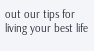out our tips for living your best life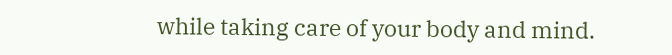while taking care of your body and mind.